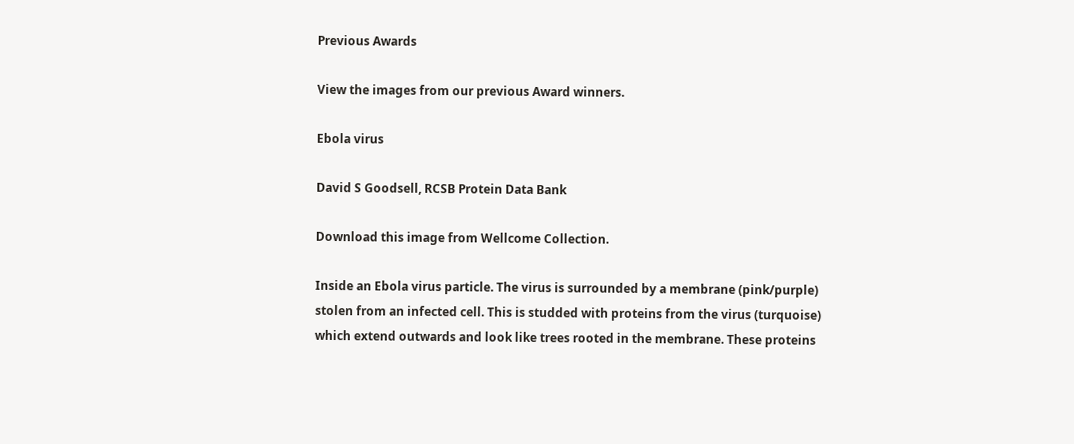Previous Awards

View the images from our previous Award winners.

Ebola virus

David S Goodsell, RCSB Protein Data Bank

Download this image from Wellcome Collection.

Inside an Ebola virus particle. The virus is surrounded by a membrane (pink/purple) stolen from an infected cell. This is studded with proteins from the virus (turquoise) which extend outwards and look like trees rooted in the membrane. These proteins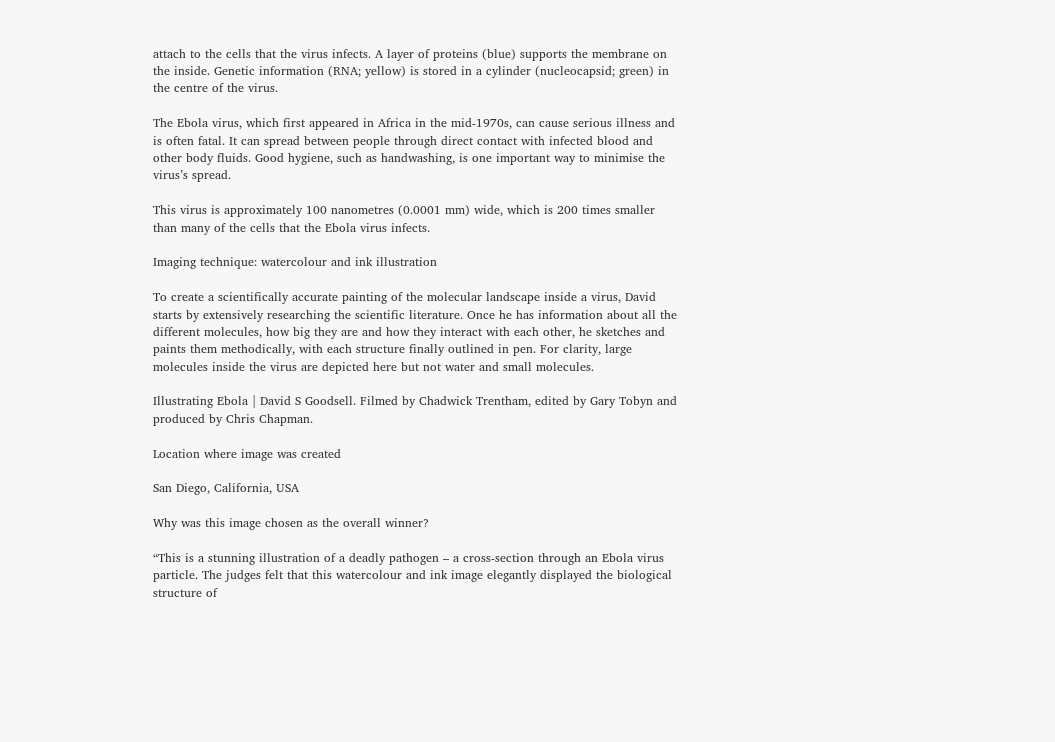attach to the cells that the virus infects. A layer of proteins (blue) supports the membrane on the inside. Genetic information (RNA; yellow) is stored in a cylinder (nucleocapsid; green) in the centre of the virus.

The Ebola virus, which first appeared in Africa in the mid-1970s, can cause serious illness and is often fatal. It can spread between people through direct contact with infected blood and other body fluids. Good hygiene, such as handwashing, is one important way to minimise the virus’s spread.

This virus is approximately 100 nanometres (0.0001 mm) wide, which is 200 times smaller than many of the cells that the Ebola virus infects.

Imaging technique: watercolour and ink illustration

To create a scientifically accurate painting of the molecular landscape inside a virus, David starts by extensively researching the scientific literature. Once he has information about all the different molecules, how big they are and how they interact with each other, he sketches and paints them methodically, with each structure finally outlined in pen. For clarity, large molecules inside the virus are depicted here but not water and small molecules.

Illustrating Ebola | David S Goodsell. Filmed by Chadwick Trentham, edited by Gary Tobyn and produced by Chris Chapman.

Location where image was created

San Diego, California, USA

Why was this image chosen as the overall winner?

“This is a stunning illustration of a deadly pathogen – a cross-section through an Ebola virus particle. The judges felt that this watercolour and ink image elegantly displayed the biological structure of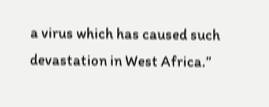a virus which has caused such devastation in West Africa.”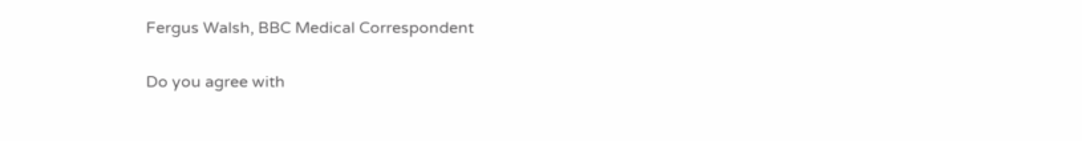Fergus Walsh, BBC Medical Correspondent

Do you agree with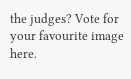the judges? Vote for your favourite image here.